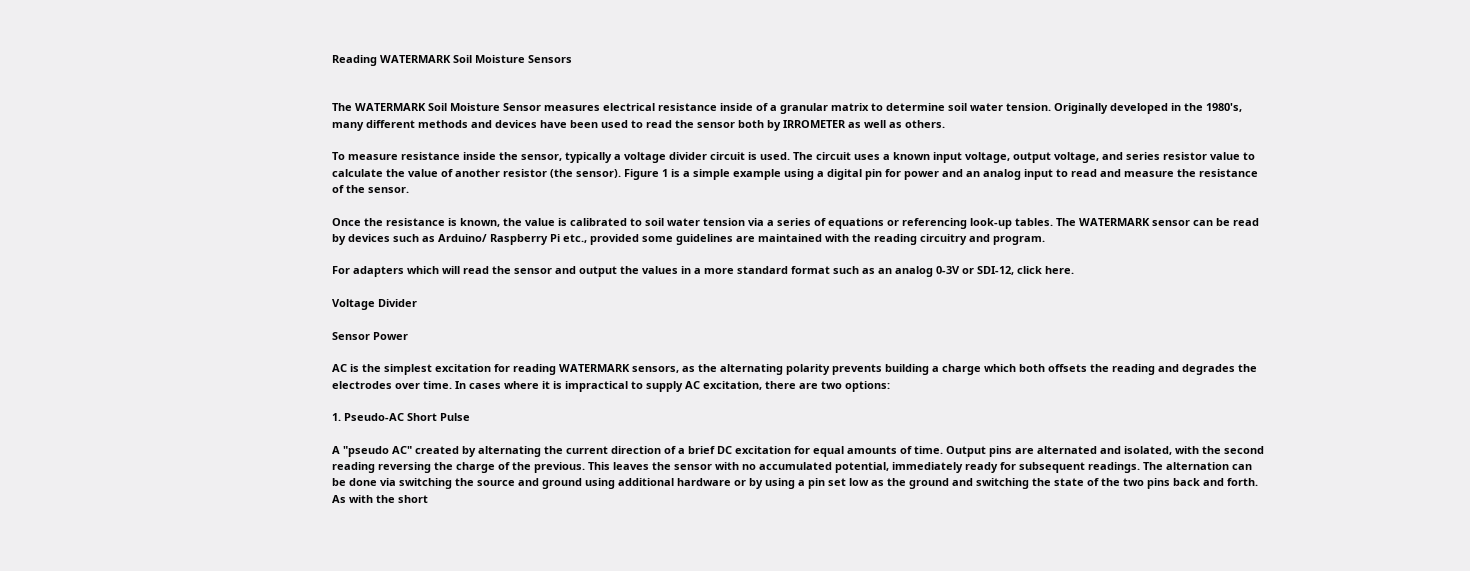Reading WATERMARK Soil Moisture Sensors


The WATERMARK Soil Moisture Sensor measures electrical resistance inside of a granular matrix to determine soil water tension. Originally developed in the 1980's, many different methods and devices have been used to read the sensor both by IRROMETER as well as others.

To measure resistance inside the sensor, typically a voltage divider circuit is used. The circuit uses a known input voltage, output voltage, and series resistor value to calculate the value of another resistor (the sensor). Figure 1 is a simple example using a digital pin for power and an analog input to read and measure the resistance of the sensor.

Once the resistance is known, the value is calibrated to soil water tension via a series of equations or referencing look-up tables. The WATERMARK sensor can be read by devices such as Arduino/ Raspberry Pi etc., provided some guidelines are maintained with the reading circuitry and program.

For adapters which will read the sensor and output the values in a more standard format such as an analog 0-3V or SDI-12, click here.

Voltage Divider

Sensor Power

AC is the simplest excitation for reading WATERMARK sensors, as the alternating polarity prevents building a charge which both offsets the reading and degrades the electrodes over time. In cases where it is impractical to supply AC excitation, there are two options:

1. Pseudo-AC Short Pulse

A "pseudo AC" created by alternating the current direction of a brief DC excitation for equal amounts of time. Output pins are alternated and isolated, with the second reading reversing the charge of the previous. This leaves the sensor with no accumulated potential, immediately ready for subsequent readings. The alternation can be done via switching the source and ground using additional hardware or by using a pin set low as the ground and switching the state of the two pins back and forth. As with the short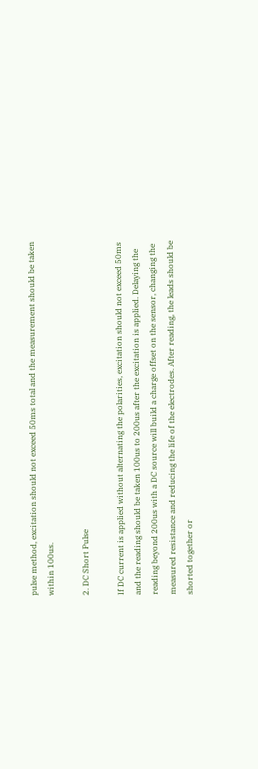pulse method, excitation should not exceed 50ms total and the measurement should be taken within 100us.

2. DC Short Pulse

If DC current is applied without alternating the polarities, excitation should not exceed 50ms and the reading should be taken 100us to 200us after the excitation is applied. Delaying the reading beyond 200us with a DC source will build a charge offset on the sensor, changing the measured resistance and reducing the life of the electrodes. After reading, the leads should be shorted together or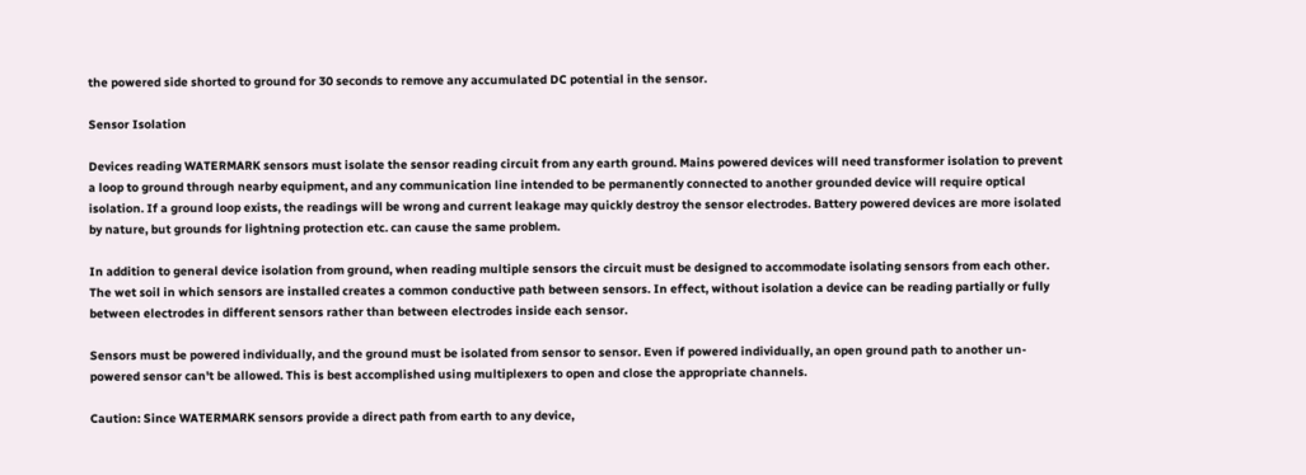the powered side shorted to ground for 30 seconds to remove any accumulated DC potential in the sensor.

Sensor Isolation

Devices reading WATERMARK sensors must isolate the sensor reading circuit from any earth ground. Mains powered devices will need transformer isolation to prevent a loop to ground through nearby equipment, and any communication line intended to be permanently connected to another grounded device will require optical isolation. If a ground loop exists, the readings will be wrong and current leakage may quickly destroy the sensor electrodes. Battery powered devices are more isolated by nature, but grounds for lightning protection etc. can cause the same problem.

In addition to general device isolation from ground, when reading multiple sensors the circuit must be designed to accommodate isolating sensors from each other. The wet soil in which sensors are installed creates a common conductive path between sensors. In effect, without isolation a device can be reading partially or fully between electrodes in different sensors rather than between electrodes inside each sensor.

Sensors must be powered individually, and the ground must be isolated from sensor to sensor. Even if powered individually, an open ground path to another un-powered sensor can't be allowed. This is best accomplished using multiplexers to open and close the appropriate channels.

Caution: Since WATERMARK sensors provide a direct path from earth to any device,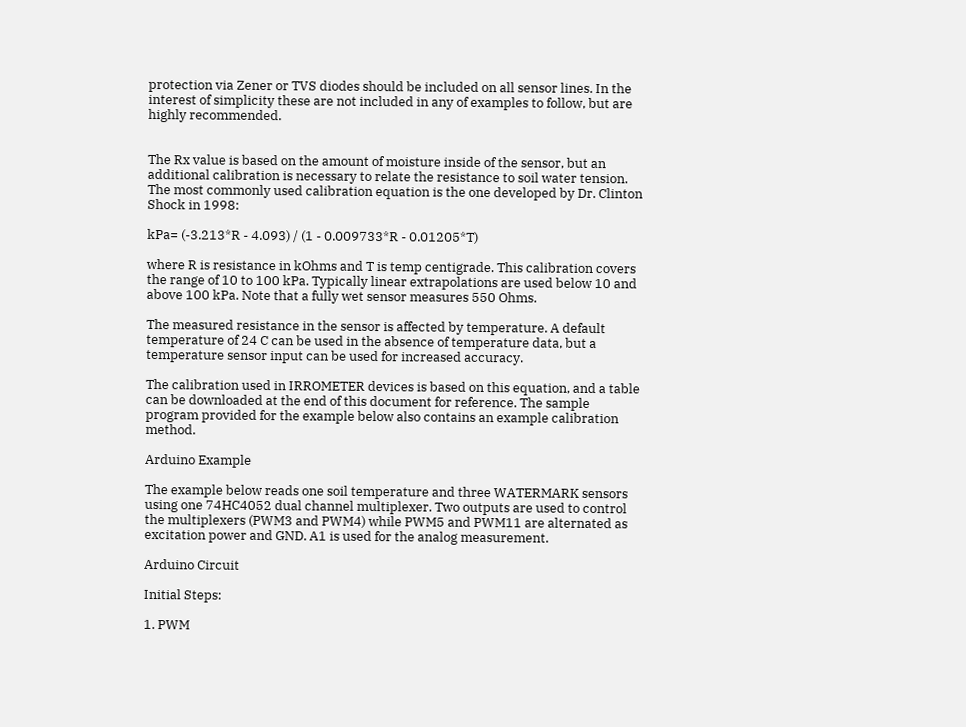protection via Zener or TVS diodes should be included on all sensor lines. In the interest of simplicity these are not included in any of examples to follow, but are highly recommended.


The Rx value is based on the amount of moisture inside of the sensor, but an additional calibration is necessary to relate the resistance to soil water tension. The most commonly used calibration equation is the one developed by Dr. Clinton Shock in 1998:

kPa= (-3.213*R - 4.093) / (1 - 0.009733*R - 0.01205*T)

where R is resistance in kOhms and T is temp centigrade. This calibration covers the range of 10 to 100 kPa. Typically linear extrapolations are used below 10 and above 100 kPa. Note that a fully wet sensor measures 550 Ohms.

The measured resistance in the sensor is affected by temperature. A default temperature of 24 C can be used in the absence of temperature data, but a temperature sensor input can be used for increased accuracy.

The calibration used in IRROMETER devices is based on this equation, and a table can be downloaded at the end of this document for reference. The sample program provided for the example below also contains an example calibration method.

Arduino Example

The example below reads one soil temperature and three WATERMARK sensors using one 74HC4052 dual channel multiplexer. Two outputs are used to control the multiplexers (PWM3 and PWM4) while PWM5 and PWM11 are alternated as excitation power and GND. A1 is used for the analog measurement.

Arduino Circuit

Initial Steps:

1. PWM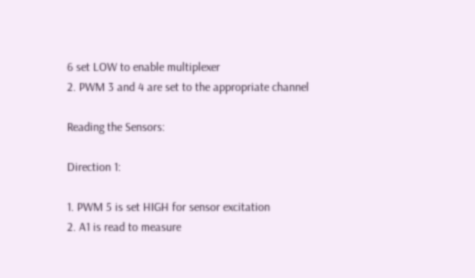6 set LOW to enable multiplexer
2. PWM 3 and 4 are set to the appropriate channel

Reading the Sensors:

Direction 1:

1. PWM 5 is set HIGH for sensor excitation
2. A1 is read to measure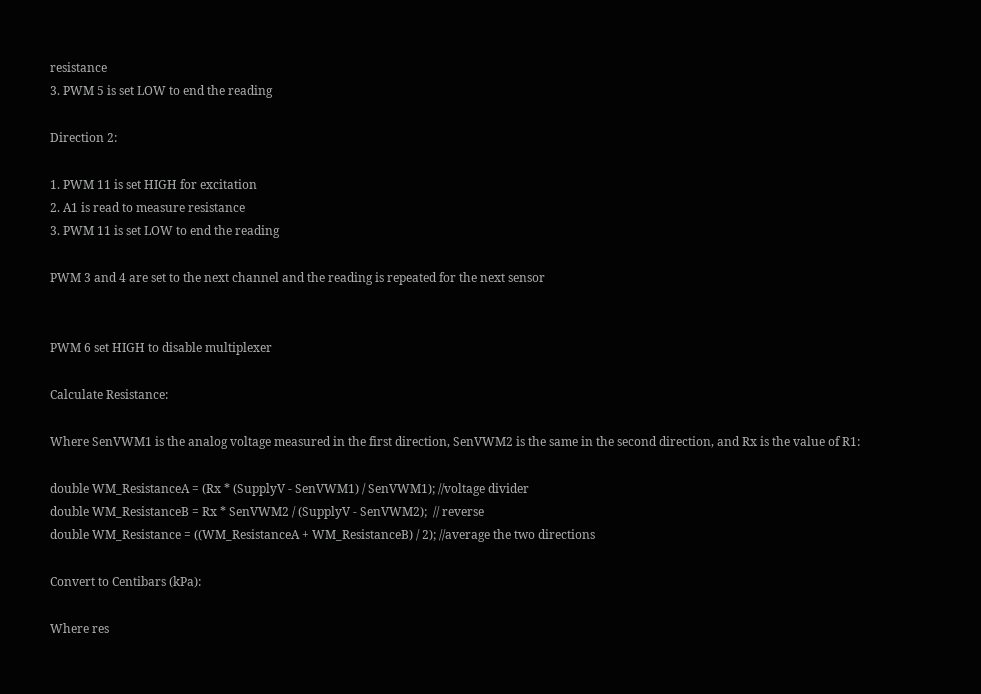resistance
3. PWM 5 is set LOW to end the reading

Direction 2:

1. PWM 11 is set HIGH for excitation
2. A1 is read to measure resistance
3. PWM 11 is set LOW to end the reading

PWM 3 and 4 are set to the next channel and the reading is repeated for the next sensor


PWM 6 set HIGH to disable multiplexer

Calculate Resistance:

Where SenVWM1 is the analog voltage measured in the first direction, SenVWM2 is the same in the second direction, and Rx is the value of R1:

double WM_ResistanceA = (Rx * (SupplyV - SenVWM1) / SenVWM1); //voltage divider
double WM_ResistanceB = Rx * SenVWM2 / (SupplyV - SenVWM2);  // reverse
double WM_Resistance = ((WM_ResistanceA + WM_ResistanceB) / 2); //average the two directions

Convert to Centibars (kPa):

Where res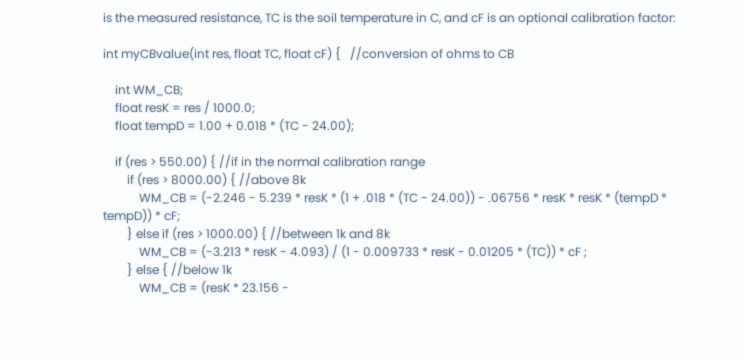is the measured resistance, TC is the soil temperature in C, and cF is an optional calibration factor:

int myCBvalue(int res, float TC, float cF) {   //conversion of ohms to CB

    int WM_CB;
    float resK = res / 1000.0;
    float tempD = 1.00 + 0.018 * (TC - 24.00);

    if (res > 550.00) { //if in the normal calibration range
        if (res > 8000.00) { //above 8k
            WM_CB = (-2.246 - 5.239 * resK * (1 + .018 * (TC - 24.00)) - .06756 * resK * resK * (tempD * tempD)) * cF;
        } else if (res > 1000.00) { //between 1k and 8k
            WM_CB = (-3.213 * resK - 4.093) / (1 - 0.009733 * resK - 0.01205 * (TC)) * cF ;
        } else { //below 1k
            WM_CB = (resK * 23.156 -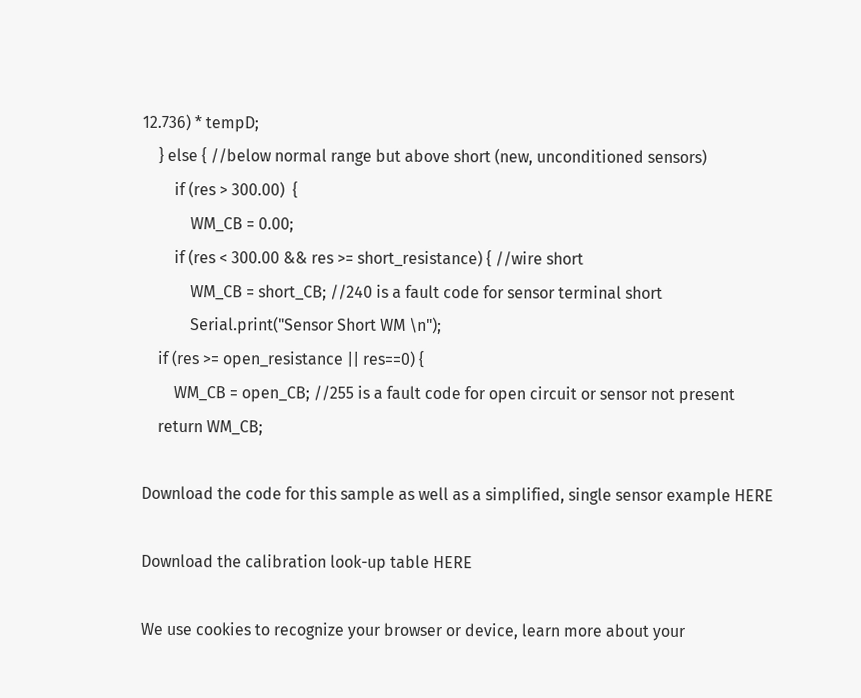12.736) * tempD;
    } else { //below normal range but above short (new, unconditioned sensors)
        if (res > 300.00)  {
            WM_CB = 0.00;
        if (res < 300.00 && res >= short_resistance) { //wire short
            WM_CB = short_CB; //240 is a fault code for sensor terminal short
            Serial.print("Sensor Short WM \n");
    if (res >= open_resistance || res==0) {
        WM_CB = open_CB; //255 is a fault code for open circuit or sensor not present
    return WM_CB;

Download the code for this sample as well as a simplified, single sensor example HERE

Download the calibration look-up table HERE

We use cookies to recognize your browser or device, learn more about your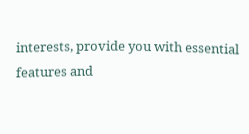interests, provide you with essential features and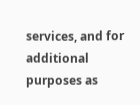services, and for additional purposes as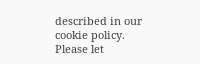described in our cookie policy.
Please let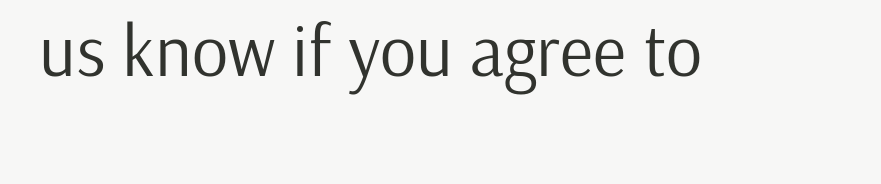us know if you agree to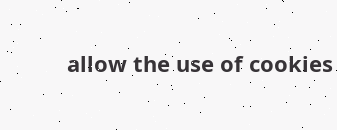allow the use of cookies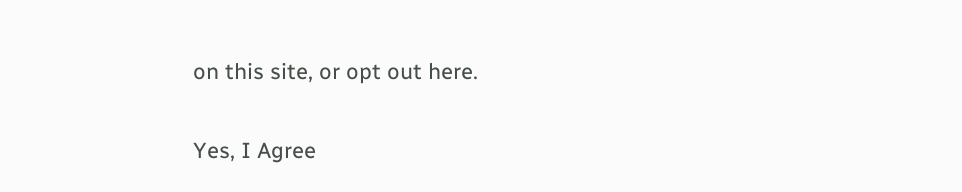on this site, or opt out here.

Yes, I Agree